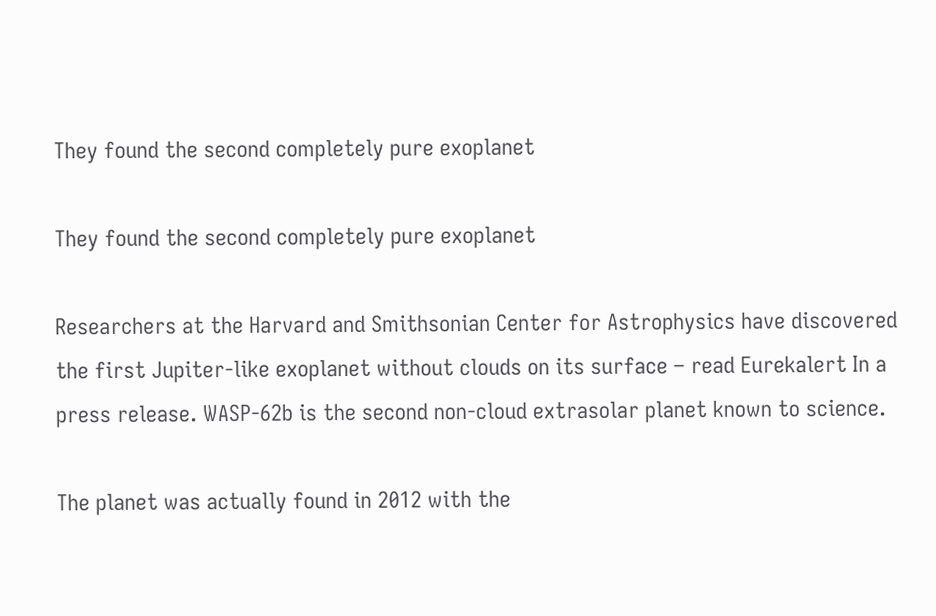They found the second completely pure exoplanet

They found the second completely pure exoplanet

Researchers at the Harvard and Smithsonian Center for Astrophysics have discovered the first Jupiter-like exoplanet without clouds on its surface – read Eurekalert In a press release. WASP-62b is the second non-cloud extrasolar planet known to science.

The planet was actually found in 2012 with the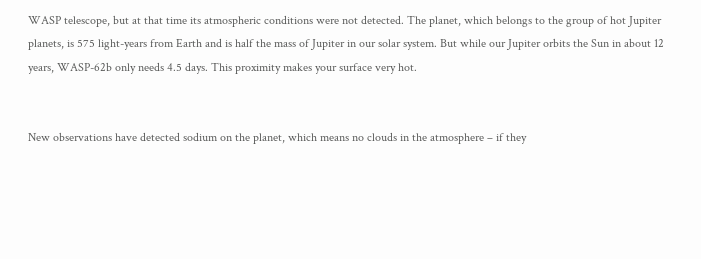WASP telescope, but at that time its atmospheric conditions were not detected. The planet, which belongs to the group of hot Jupiter planets, is 575 light-years from Earth and is half the mass of Jupiter in our solar system. But while our Jupiter orbits the Sun in about 12 years, WASP-62b only needs 4.5 days. This proximity makes your surface very hot.


New observations have detected sodium on the planet, which means no clouds in the atmosphere – if they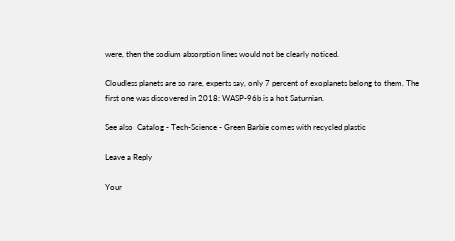were, then the sodium absorption lines would not be clearly noticed.

Cloudless planets are so rare, experts say, only 7 percent of exoplanets belong to them. The first one was discovered in 2018: WASP-96b is a hot Saturnian.

See also  Catalog - Tech-Science - Green Barbie comes with recycled plastic

Leave a Reply

Your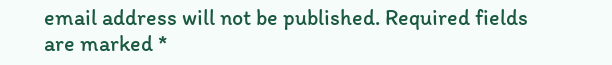email address will not be published. Required fields are marked *